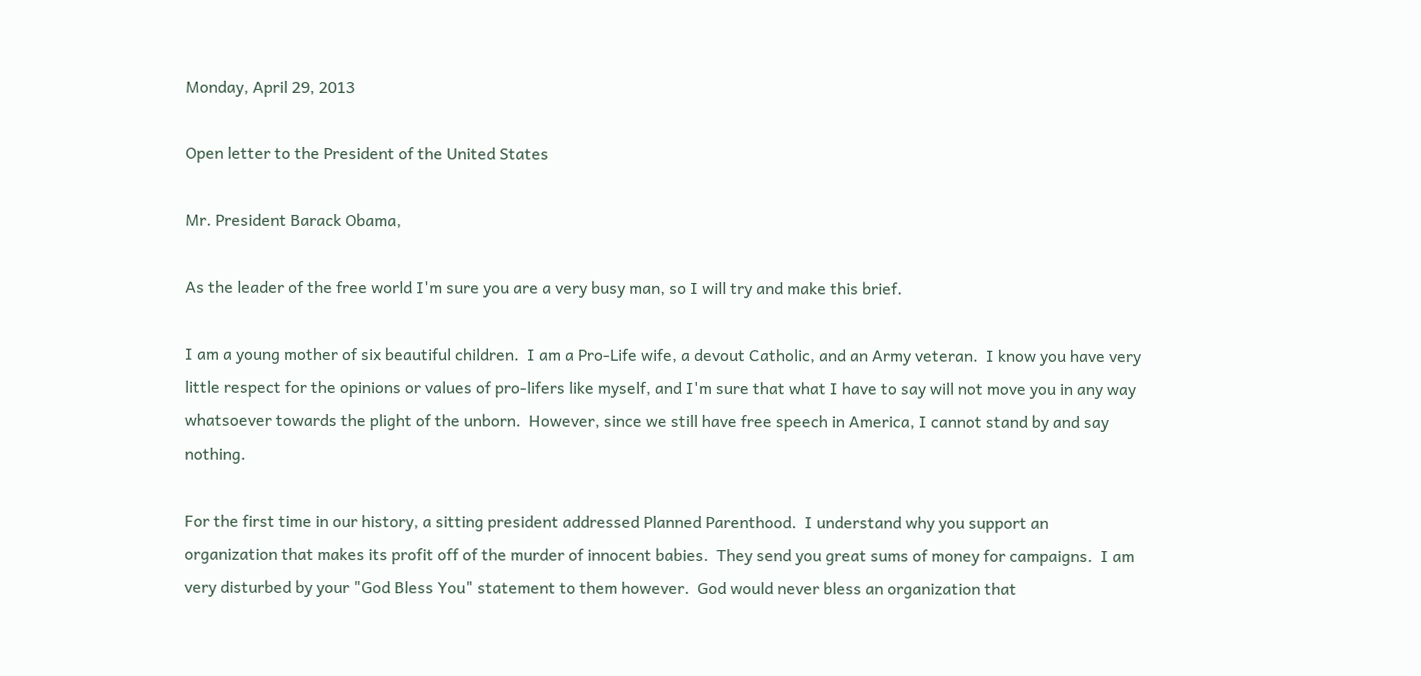Monday, April 29, 2013

Open letter to the President of the United States

Mr. President Barack Obama,

As the leader of the free world I'm sure you are a very busy man, so I will try and make this brief.

I am a young mother of six beautiful children.  I am a Pro-Life wife, a devout Catholic, and an Army veteran.  I know you have very little respect for the opinions or values of pro-lifers like myself, and I'm sure that what I have to say will not move you in any way whatsoever towards the plight of the unborn.  However, since we still have free speech in America, I cannot stand by and say nothing.

For the first time in our history, a sitting president addressed Planned Parenthood.  I understand why you support an organization that makes its profit off of the murder of innocent babies.  They send you great sums of money for campaigns.  I am very disturbed by your "God Bless You" statement to them however.  God would never bless an organization that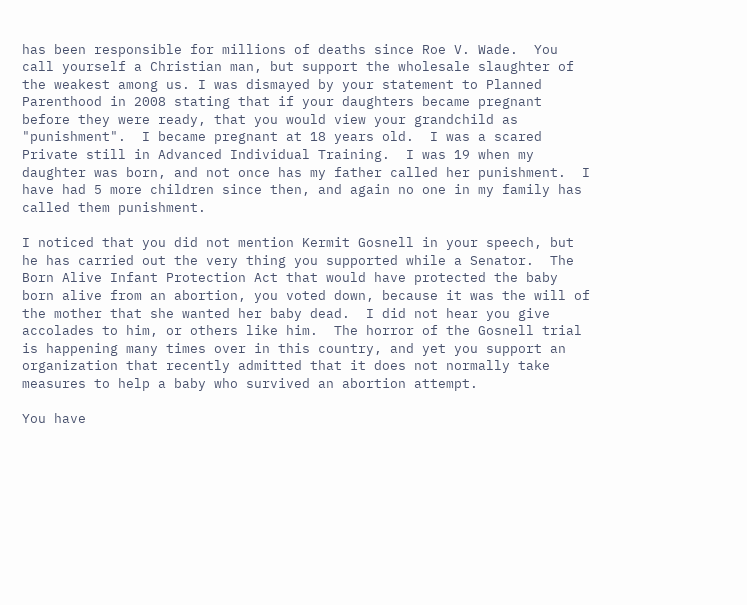has been responsible for millions of deaths since Roe V. Wade.  You call yourself a Christian man, but support the wholesale slaughter of the weakest among us. I was dismayed by your statement to Planned Parenthood in 2008 stating that if your daughters became pregnant before they were ready, that you would view your grandchild as "punishment".  I became pregnant at 18 years old.  I was a scared Private still in Advanced Individual Training.  I was 19 when my daughter was born, and not once has my father called her punishment.  I have had 5 more children since then, and again no one in my family has called them punishment.

I noticed that you did not mention Kermit Gosnell in your speech, but he has carried out the very thing you supported while a Senator.  The Born Alive Infant Protection Act that would have protected the baby born alive from an abortion, you voted down, because it was the will of the mother that she wanted her baby dead.  I did not hear you give accolades to him, or others like him.  The horror of the Gosnell trial is happening many times over in this country, and yet you support an organization that recently admitted that it does not normally take measures to help a baby who survived an abortion attempt.

You have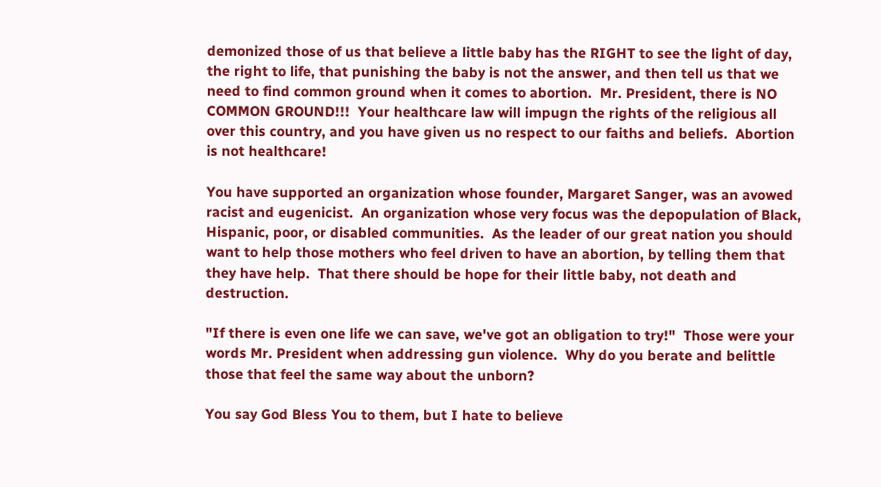demonized those of us that believe a little baby has the RIGHT to see the light of day, the right to life, that punishing the baby is not the answer, and then tell us that we need to find common ground when it comes to abortion.  Mr. President, there is NO COMMON GROUND!!!  Your healthcare law will impugn the rights of the religious all over this country, and you have given us no respect to our faiths and beliefs.  Abortion is not healthcare!

You have supported an organization whose founder, Margaret Sanger, was an avowed racist and eugenicist.  An organization whose very focus was the depopulation of Black, Hispanic, poor, or disabled communities.  As the leader of our great nation you should want to help those mothers who feel driven to have an abortion, by telling them that they have help.  That there should be hope for their little baby, not death and destruction.

"If there is even one life we can save, we've got an obligation to try!"  Those were your words Mr. President when addressing gun violence.  Why do you berate and belittle those that feel the same way about the unborn?

You say God Bless You to them, but I hate to believe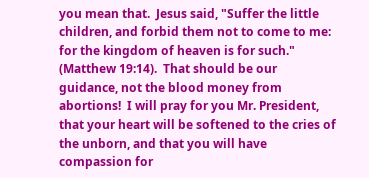you mean that.  Jesus said, "Suffer the little children, and forbid them not to come to me: for the kingdom of heaven is for such." (Matthew 19:14).  That should be our guidance, not the blood money from abortions!  I will pray for you Mr. President, that your heart will be softened to the cries of the unborn, and that you will have compassion for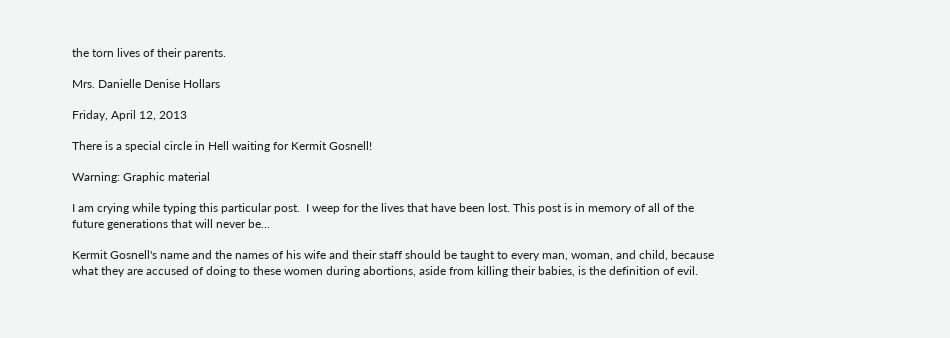the torn lives of their parents.

Mrs. Danielle Denise Hollars

Friday, April 12, 2013

There is a special circle in Hell waiting for Kermit Gosnell!

Warning: Graphic material

I am crying while typing this particular post.  I weep for the lives that have been lost. This post is in memory of all of the future generations that will never be...

Kermit Gosnell's name and the names of his wife and their staff should be taught to every man, woman, and child, because what they are accused of doing to these women during abortions, aside from killing their babies, is the definition of evil.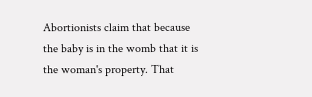Abortionists claim that because the baby is in the womb that it is the woman's property. That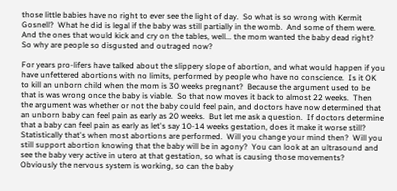those little babies have no right to ever see the light of day.  So what is so wrong with Kermit Gosnell?  What he did is legal if the baby was still partially in the womb.  And some of them were.  And the ones that would kick and cry on the tables, well... the mom wanted the baby dead right?  So why are people so disgusted and outraged now?

For years pro-lifers have talked about the slippery slope of abortion, and what would happen if you have unfettered abortions with no limits, performed by people who have no conscience.  Is it OK to kill an unborn child when the mom is 30 weeks pregnant?  Because the argument used to be that is was wrong once the baby is viable.  So that now moves it back to almost 22 weeks.  Then the argument was whether or not the baby could feel pain, and doctors have now determined that an unborn baby can feel pain as early as 20 weeks.  But let me ask a question.  If doctors determine that a baby can feel pain as early as let's say 10-14 weeks gestation, does it make it worse still?  Statistically that's when most abortions are performed.  Will you change your mind then?  Will you still support abortion knowing that the baby will be in agony?  You can look at an ultrasound and see the baby very active in utero at that gestation, so what is causing those movements?  Obviously the nervous system is working, so can the baby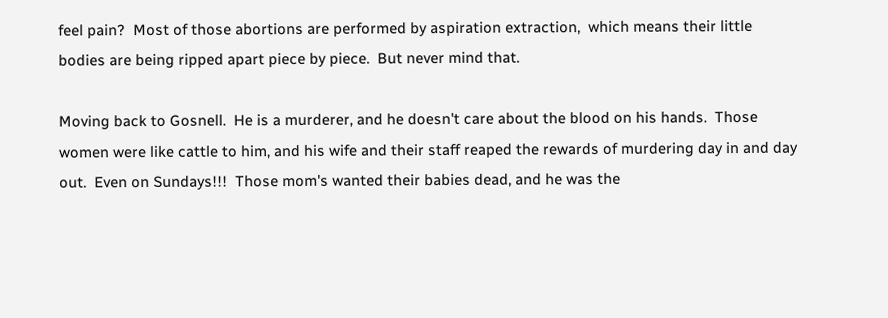feel pain?  Most of those abortions are performed by aspiration extraction,  which means their little bodies are being ripped apart piece by piece.  But never mind that.

Moving back to Gosnell.  He is a murderer, and he doesn't care about the blood on his hands.  Those women were like cattle to him, and his wife and their staff reaped the rewards of murdering day in and day out.  Even on Sundays!!!  Those mom's wanted their babies dead, and he was the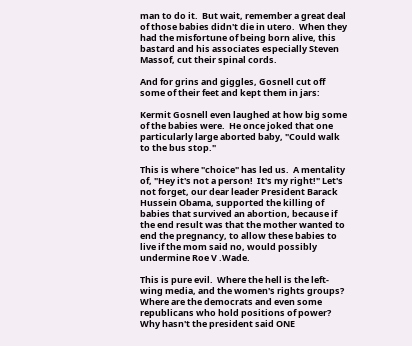man to do it.  But wait, remember a great deal of those babies didn't die in utero.  When they had the misfortune of being born alive, this bastard and his associates especially Steven Massof, cut their spinal cords.

And for grins and giggles, Gosnell cut off some of their feet and kept them in jars:

Kermit Gosnell even laughed at how big some of the babies were.  He once joked that one particularly large aborted baby, "Could walk to the bus stop."

This is where "choice" has led us.  A mentality of, "Hey it's not a person!  It's my right!" Let's not forget, our dear leader President Barack Hussein Obama, supported the killing of babies that survived an abortion, because if the end result was that the mother wanted to end the pregnancy, to allow these babies to live if the mom said no, would possibly undermine Roe V .Wade.

This is pure evil.  Where the hell is the left-wing media, and the women's rights groups? Where are the democrats and even some republicans who hold positions of power?  Why hasn't the president said ONE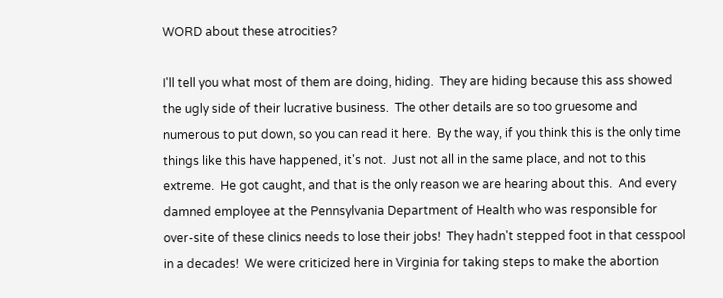WORD about these atrocities?

I'll tell you what most of them are doing, hiding.  They are hiding because this ass showed the ugly side of their lucrative business.  The other details are so too gruesome and numerous to put down, so you can read it here.  By the way, if you think this is the only time things like this have happened, it's not.  Just not all in the same place, and not to this extreme.  He got caught, and that is the only reason we are hearing about this.  And every damned employee at the Pennsylvania Department of Health who was responsible for over-site of these clinics needs to lose their jobs!  They hadn't stepped foot in that cesspool in a decades!  We were criticized here in Virginia for taking steps to make the abortion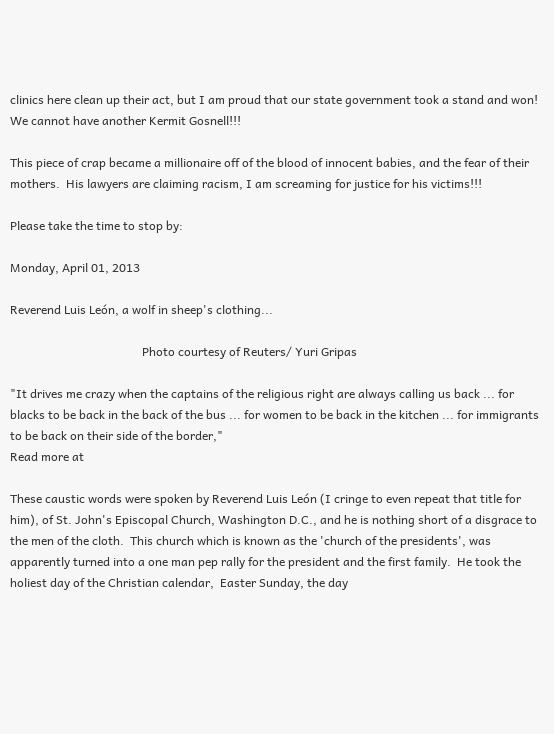clinics here clean up their act, but I am proud that our state government took a stand and won! We cannot have another Kermit Gosnell!!!

This piece of crap became a millionaire off of the blood of innocent babies, and the fear of their mothers.  His lawyers are claiming racism, I am screaming for justice for his victims!!!

Please take the time to stop by:

Monday, April 01, 2013

Reverend Luis León, a wolf in sheep's clothing...

                                            Photo courtesy of Reuters/ Yuri Gripas

"It drives me crazy when the captains of the religious right are always calling us back ... for blacks to be back in the back of the bus ... for women to be back in the kitchen ... for immigrants to be back on their side of the border,"
Read more at

These caustic words were spoken by Reverend Luis León (I cringe to even repeat that title for him), of St. John's Episcopal Church, Washington D.C., and he is nothing short of a disgrace to the men of the cloth.  This church which is known as the 'church of the presidents', was apparently turned into a one man pep rally for the president and the first family.  He took the holiest day of the Christian calendar,  Easter Sunday, the day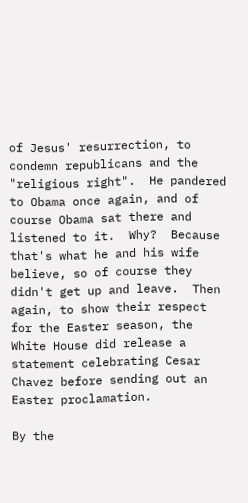of Jesus' resurrection, to condemn republicans and the "religious right".  He pandered to Obama once again, and of course Obama sat there and listened to it.  Why?  Because that's what he and his wife believe, so of course they didn't get up and leave.  Then again, to show their respect for the Easter season, the White House did release a statement celebrating Cesar Chavez before sending out an Easter proclamation.

By the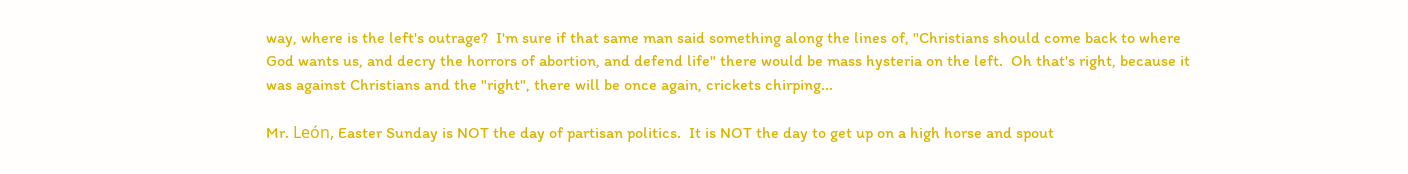way, where is the left's outrage?  I'm sure if that same man said something along the lines of, "Christians should come back to where God wants us, and decry the horrors of abortion, and defend life" there would be mass hysteria on the left.  Oh that's right, because it was against Christians and the "right", there will be once again, crickets chirping...

Mr. León, Easter Sunday is NOT the day of partisan politics.  It is NOT the day to get up on a high horse and spout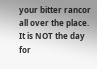your bitter rancor all over the place.  It is NOT the day for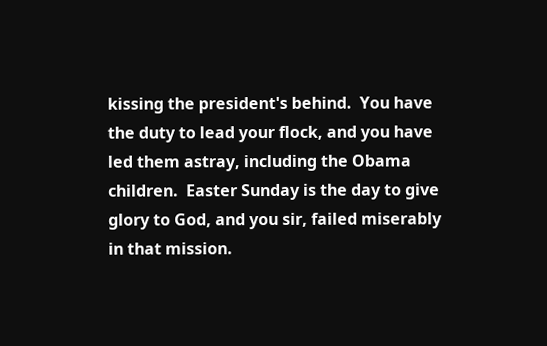kissing the president's behind.  You have the duty to lead your flock, and you have led them astray, including the Obama children.  Easter Sunday is the day to give glory to God, and you sir, failed miserably in that mission.